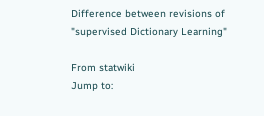Difference between revisions of "supervised Dictionary Learning"

From statwiki
Jump to: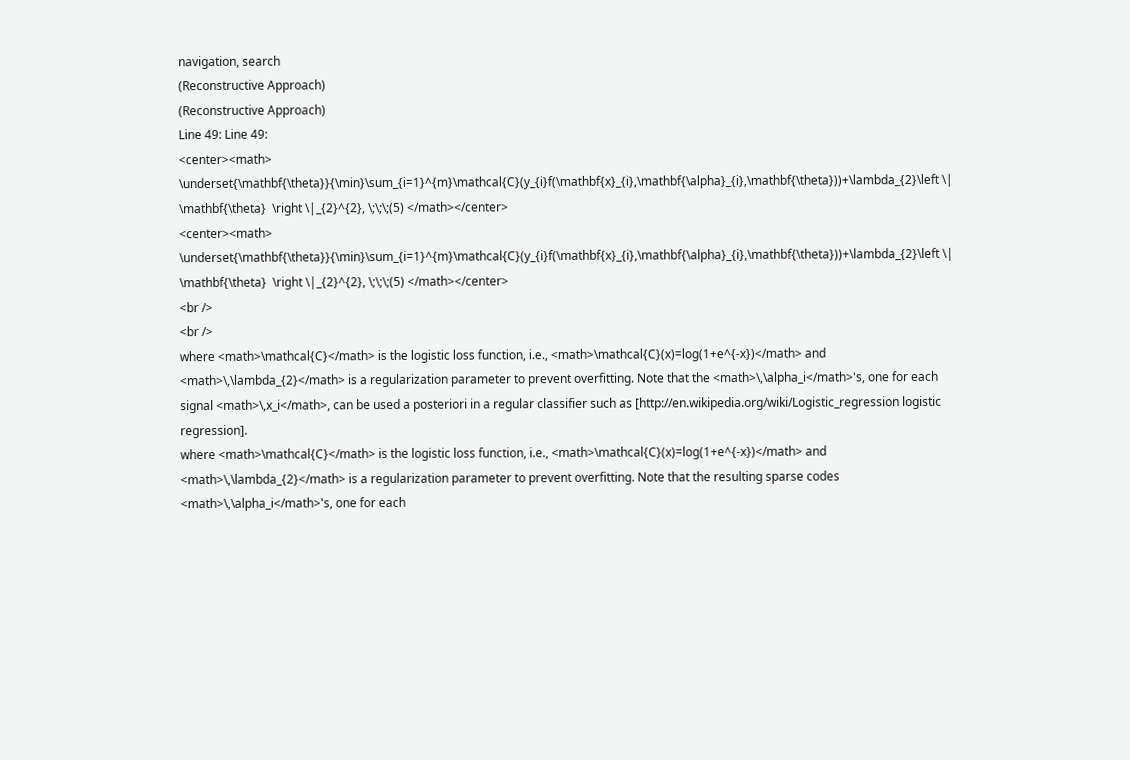navigation, search
(Reconstructive Approach)
(Reconstructive Approach)
Line 49: Line 49:
<center><math> \underset{\mathbf{\theta}}{\min}\sum_{i=1}^{m}\mathcal{C}(y_{i}f(\mathbf{x}_{i},\mathbf{\alpha}_{i},\mathbf{\theta}))+\lambda_{2}\left \| \mathbf{\theta}  \right \|_{2}^{2}, \;\;\;(5) </math></center>
<center><math> \underset{\mathbf{\theta}}{\min}\sum_{i=1}^{m}\mathcal{C}(y_{i}f(\mathbf{x}_{i},\mathbf{\alpha}_{i},\mathbf{\theta}))+\lambda_{2}\left \| \mathbf{\theta}  \right \|_{2}^{2}, \;\;\;(5) </math></center>
<br />
<br />
where <math>\mathcal{C}</math> is the logistic loss function, i.e., <math>\mathcal{C}(x)=log(1+e^{-x})</math> and <math>\,\lambda_{2}</math> is a regularization parameter to prevent overfitting. Note that the <math>\,\alpha_i</math>'s, one for each signal <math>\,x_i</math>, can be used a posteriori in a regular classifier such as [http://en.wikipedia.org/wiki/Logistic_regression logistic regression].
where <math>\mathcal{C}</math> is the logistic loss function, i.e., <math>\mathcal{C}(x)=log(1+e^{-x})</math> and <math>\,\lambda_{2}</math> is a regularization parameter to prevent overfitting. Note that the resulting sparse codes <math>\,\alpha_i</math>'s, one for each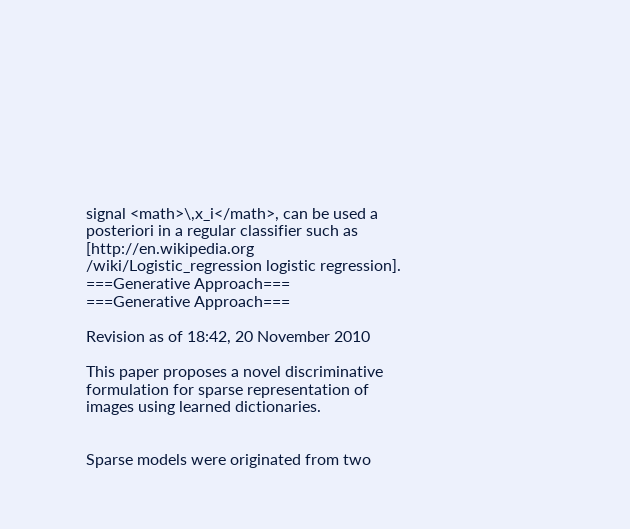signal <math>\,x_i</math>, can be used a posteriori in a regular classifier such as [http://en.wikipedia.org /wiki/Logistic_regression logistic regression].
===Generative Approach===
===Generative Approach===

Revision as of 18:42, 20 November 2010

This paper proposes a novel discriminative formulation for sparse representation of images using learned dictionaries.


Sparse models were originated from two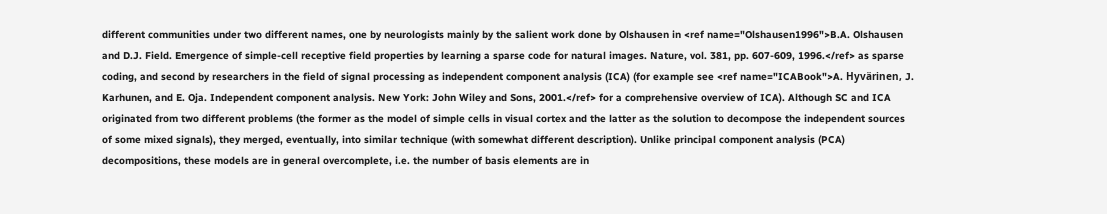different communities under two different names, one by neurologists mainly by the salient work done by Olshausen in <ref name="Olshausen1996">B.A. Olshausen and D.J. Field. Emergence of simple-cell receptive field properties by learning a sparse code for natural images. Nature, vol. 381, pp. 607-609, 1996.</ref> as sparse coding, and second by researchers in the field of signal processing as independent component analysis (ICA) (for example see <ref name="ICABook">A. Hyvärinen, J. Karhunen, and E. Oja. Independent component analysis. New York: John Wiley and Sons, 2001.</ref> for a comprehensive overview of ICA). Although SC and ICA originated from two different problems (the former as the model of simple cells in visual cortex and the latter as the solution to decompose the independent sources of some mixed signals), they merged, eventually, into similar technique (with somewhat different description). Unlike principal component analysis (PCA) decompositions, these models are in general overcomplete, i.e. the number of basis elements are in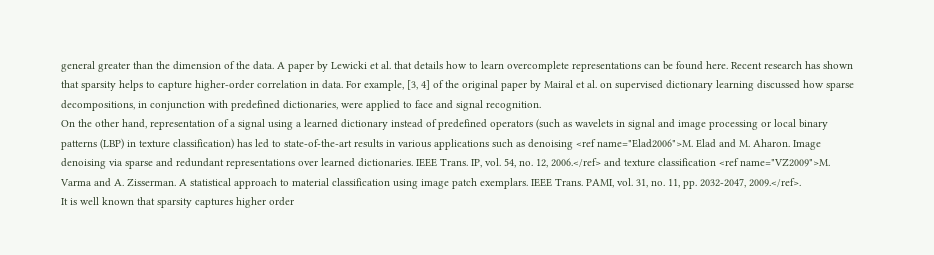general greater than the dimension of the data. A paper by Lewicki et al. that details how to learn overcomplete representations can be found here. Recent research has shown that sparsity helps to capture higher-order correlation in data. For example, [3, 4] of the original paper by Mairal et al. on supervised dictionary learning discussed how sparse decompositions, in conjunction with predefined dictionaries, were applied to face and signal recognition.
On the other hand, representation of a signal using a learned dictionary instead of predefined operators (such as wavelets in signal and image processing or local binary patterns (LBP) in texture classification) has led to state-of-the-art results in various applications such as denoising <ref name="Elad2006">M. Elad and M. Aharon. Image denoising via sparse and redundant representations over learned dictionaries. IEEE Trans. IP, vol. 54, no. 12, 2006.</ref> and texture classification <ref name="VZ2009">M. Varma and A. Zisserman. A statistical approach to material classification using image patch exemplars. IEEE Trans. PAMI, vol. 31, no. 11, pp. 2032-2047, 2009.</ref>.
It is well known that sparsity captures higher order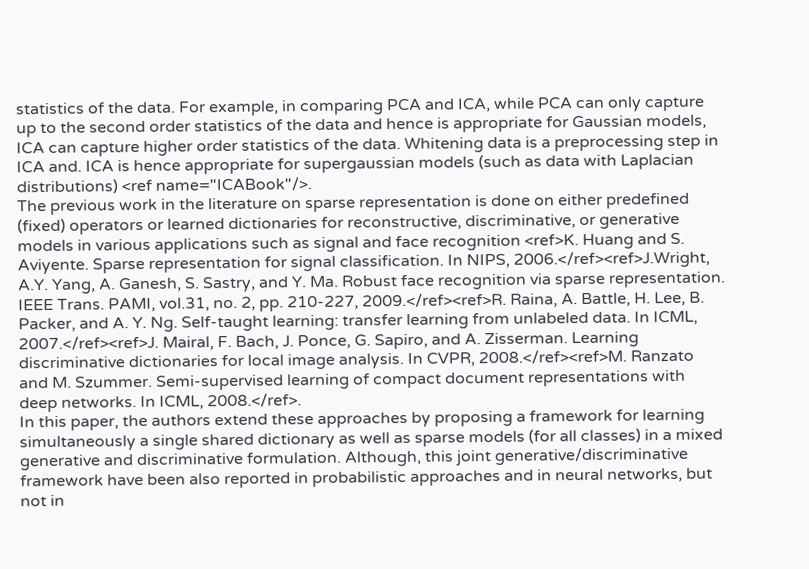statistics of the data. For example, in comparing PCA and ICA, while PCA can only capture up to the second order statistics of the data and hence is appropriate for Gaussian models, ICA can capture higher order statistics of the data. Whitening data is a preprocessing step in ICA and. ICA is hence appropriate for supergaussian models (such as data with Laplacian distributions) <ref name="ICABook"/>.
The previous work in the literature on sparse representation is done on either predefined (fixed) operators or learned dictionaries for reconstructive, discriminative, or generative models in various applications such as signal and face recognition <ref>K. Huang and S. Aviyente. Sparse representation for signal classification. In NIPS, 2006.</ref><ref>J.Wright, A.Y. Yang, A. Ganesh, S. Sastry, and Y. Ma. Robust face recognition via sparse representation. IEEE Trans. PAMI, vol.31, no. 2, pp. 210-227, 2009.</ref><ref>R. Raina, A. Battle, H. Lee, B. Packer, and A. Y. Ng. Self-taught learning: transfer learning from unlabeled data. In ICML, 2007.</ref><ref>J. Mairal, F. Bach, J. Ponce, G. Sapiro, and A. Zisserman. Learning discriminative dictionaries for local image analysis. In CVPR, 2008.</ref><ref>M. Ranzato and M. Szummer. Semi-supervised learning of compact document representations with deep networks. In ICML, 2008.</ref>.
In this paper, the authors extend these approaches by proposing a framework for learning simultaneously a single shared dictionary as well as sparse models (for all classes) in a mixed generative and discriminative formulation. Although, this joint generative/discriminative framework have been also reported in probabilistic approaches and in neural networks, but not in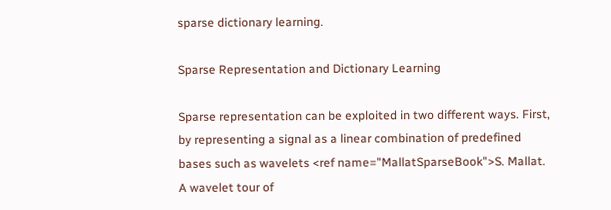sparse dictionary learning.

Sparse Representation and Dictionary Learning

Sparse representation can be exploited in two different ways. First, by representing a signal as a linear combination of predefined bases such as wavelets <ref name="MallatSparseBook">S. Mallat. A wavelet tour of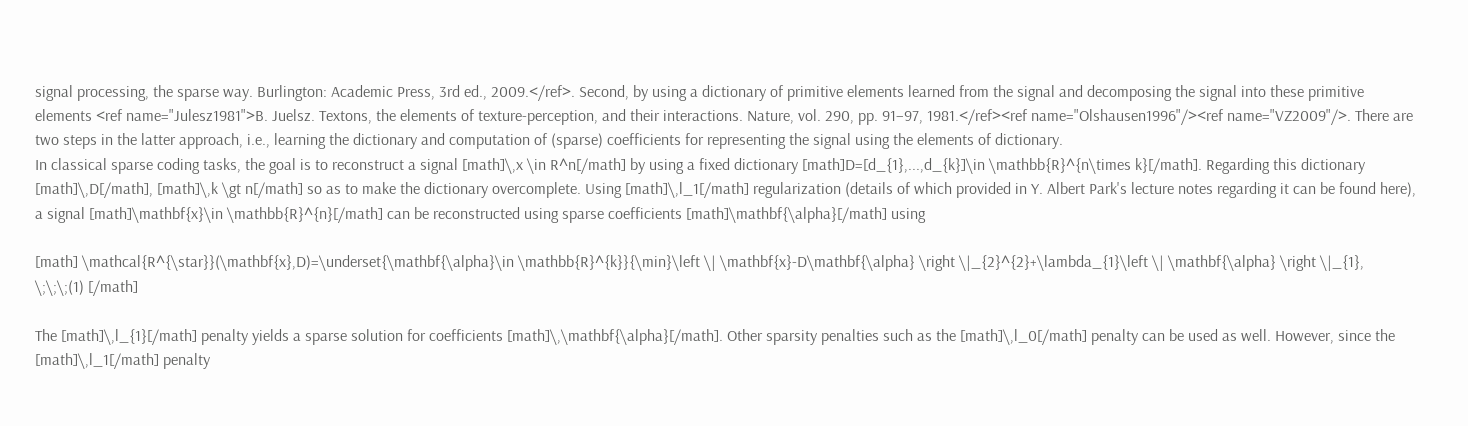signal processing, the sparse way. Burlington: Academic Press, 3rd ed., 2009.</ref>. Second, by using a dictionary of primitive elements learned from the signal and decomposing the signal into these primitive elements <ref name="Julesz1981">B. Juelsz. Textons, the elements of texture-perception, and their interactions. Nature, vol. 290, pp. 91–97, 1981.</ref><ref name="Olshausen1996"/><ref name="VZ2009"/>. There are two steps in the latter approach, i.e., learning the dictionary and computation of (sparse) coefficients for representing the signal using the elements of dictionary.
In classical sparse coding tasks, the goal is to reconstruct a signal [math]\,x \in R^n[/math] by using a fixed dictionary [math]D=[d_{1},...,d_{k}]\in \mathbb{R}^{n\times k}[/math]. Regarding this dictionary [math]\,D[/math], [math]\,k \gt n[/math] so as to make the dictionary overcomplete. Using [math]\,l_1[/math] regularization (details of which provided in Y. Albert Park's lecture notes regarding it can be found here), a signal [math]\mathbf{x}\in \mathbb{R}^{n}[/math] can be reconstructed using sparse coefficients [math]\mathbf{\alpha}[/math] using

[math] \mathcal{R^{\star}}(\mathbf{x},D)=\underset{\mathbf{\alpha}\in \mathbb{R}^{k}}{\min}\left \| \mathbf{x}-D\mathbf{\alpha} \right \|_{2}^{2}+\lambda_{1}\left \| \mathbf{\alpha} \right \|_{1}, \;\;\;(1) [/math]

The [math]\,l_{1}[/math] penalty yields a sparse solution for coefficients [math]\,\mathbf{\alpha}[/math]. Other sparsity penalties such as the [math]\,l_0[/math] penalty can be used as well. However, since the [math]\,l_1[/math] penalty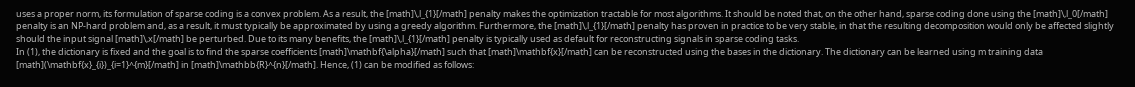uses a proper norm, its formulation of sparse coding is a convex problem. As a result, the [math]\,l_{1}[/math] penalty makes the optimization tractable for most algorithms. It should be noted that, on the other hand, sparse coding done using the [math]\,l_0[/math] penalty is an NP-hard problem and, as a result, it must typically be approximated by using a greedy algorithm. Furthermore, the [math]\,l_{1}[/math] penalty has proven in practice to be very stable, in that the resulting decomposition would only be affected slightly should the input signal [math]\,x[/math] be perturbed. Due to its many benefits, the [math]\,l_{1}[/math] penalty is typically used as default for reconstructing signals in sparse coding tasks.
In (1), the dictionary is fixed and the goal is to find the sparse coefficients [math]\mathbf{\alpha}[/math] such that [math]\mathbf{x}[/math] can be reconstructed using the bases in the dictionary. The dictionary can be learned using m training data [math](\mathbf{x}_{i})_{i=1}^{m}[/math] in [math]\mathbb{R}^{n}[/math]. Hence, (1) can be modified as follows: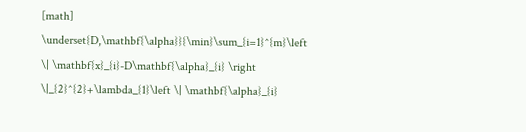[math] \underset{D,\mathbf{\alpha}}{\min}\sum_{i=1}^{m}\left \| \mathbf{x}_{i}-D\mathbf{\alpha}_{i} \right \|_{2}^{2}+\lambda_{1}\left \| \mathbf{\alpha}_{i}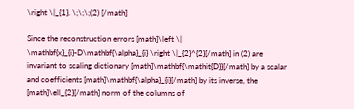\right \|_{1}. \;\;\;(2) [/math]

Since the reconstruction errors [math]\left \| \mathbf{x}_{i}-D\mathbf{\alpha}_{i} \right \|_{2}^{2}[/math] in (2) are invariant to scaling dictionary [math]\mathbf{\mathit{D}}[/math] by a scalar and coefficients [math]\mathbf{\alpha}_{i}[/math] by its inverse, the [math]\ell_{2}[/math] norm of the columns of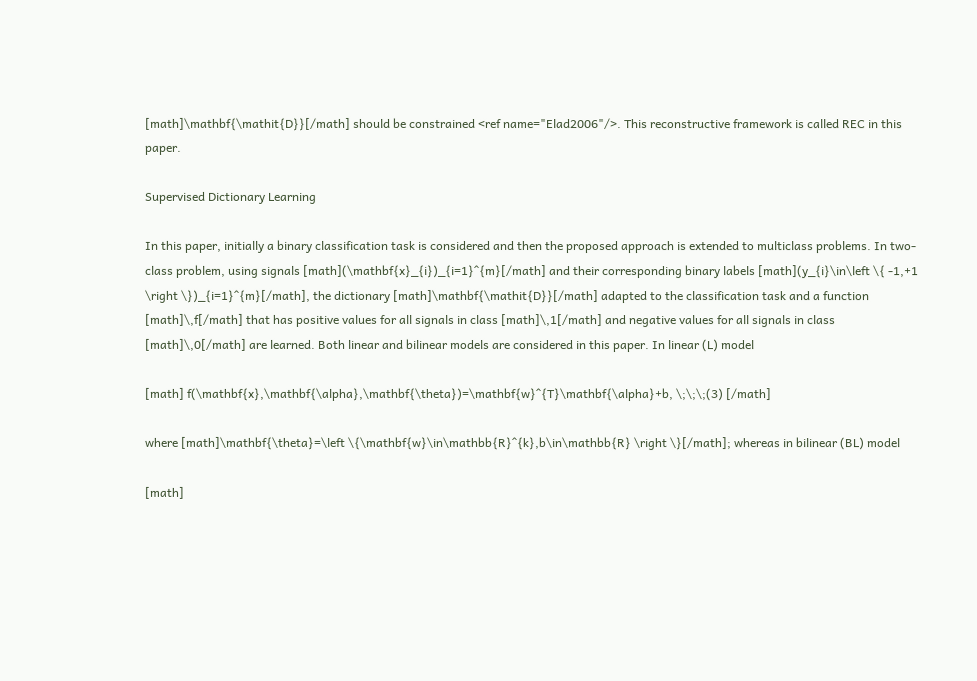[math]\mathbf{\mathit{D}}[/math] should be constrained <ref name="Elad2006"/>. This reconstructive framework is called REC in this paper.

Supervised Dictionary Learning

In this paper, initially a binary classification task is considered and then the proposed approach is extended to multiclass problems. In two-class problem, using signals [math](\mathbf{x}_{i})_{i=1}^{m}[/math] and their corresponding binary labels [math](y_{i}\in\left \{ -1,+1 \right \})_{i=1}^{m}[/math], the dictionary [math]\mathbf{\mathit{D}}[/math] adapted to the classification task and a function [math]\,f[/math] that has positive values for all signals in class [math]\,1[/math] and negative values for all signals in class [math]\,0[/math] are learned. Both linear and bilinear models are considered in this paper. In linear (L) model

[math] f(\mathbf{x},\mathbf{\alpha},\mathbf{\theta})=\mathbf{w}^{T}\mathbf{\alpha}+b, \;\;\;(3) [/math]

where [math]\mathbf{\theta}=\left \{\mathbf{w}\in\mathbb{R}^{k},b\in\mathbb{R} \right \}[/math]; whereas in bilinear (BL) model

[math]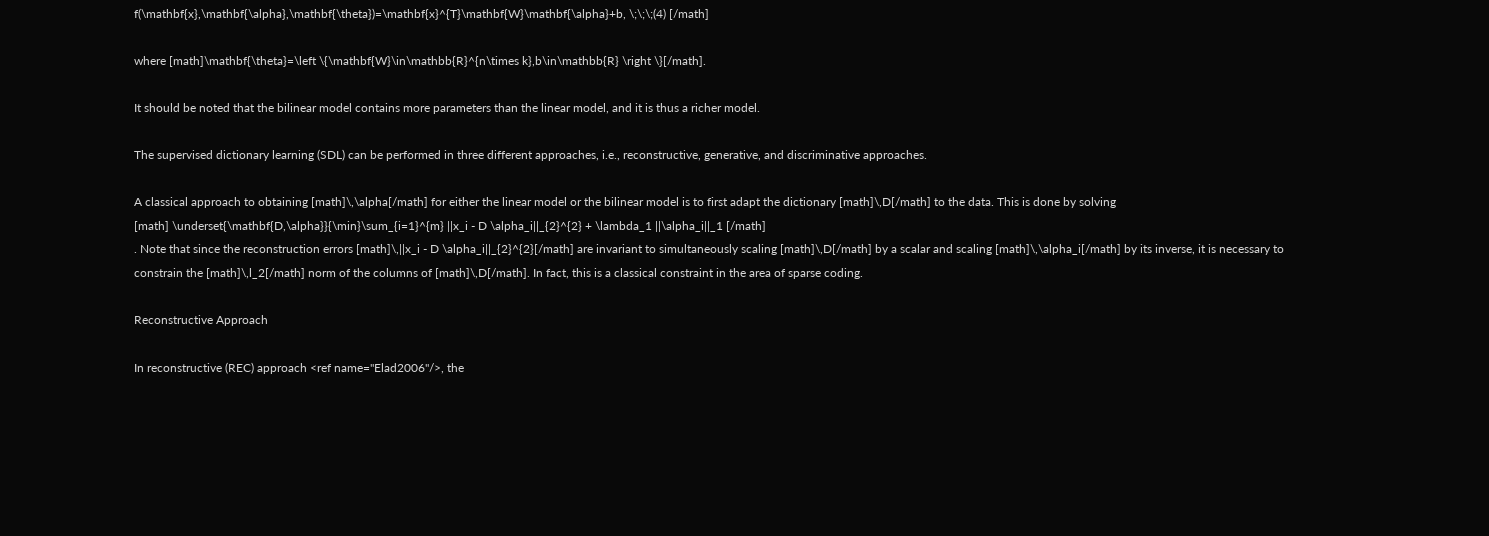f(\mathbf{x},\mathbf{\alpha},\mathbf{\theta})=\mathbf{x}^{T}\mathbf{W}\mathbf{\alpha}+b, \;\;\;(4) [/math]

where [math]\mathbf{\theta}=\left \{\mathbf{W}\in\mathbb{R}^{n\times k},b\in\mathbb{R} \right \}[/math].

It should be noted that the bilinear model contains more parameters than the linear model, and it is thus a richer model.

The supervised dictionary learning (SDL) can be performed in three different approaches, i.e., reconstructive, generative, and discriminative approaches.

A classical approach to obtaining [math]\,\alpha[/math] for either the linear model or the bilinear model is to first adapt the dictionary [math]\,D[/math] to the data. This is done by solving
[math] \underset{\mathbf{D,\alpha}}{\min}\sum_{i=1}^{m} ||x_i - D \alpha_i||_{2}^{2} + \lambda_1 ||\alpha_i||_1 [/math]
. Note that since the reconstruction errors [math]\,||x_i - D \alpha_i||_{2}^{2}[/math] are invariant to simultaneously scaling [math]\,D[/math] by a scalar and scaling [math]\,\alpha_i[/math] by its inverse, it is necessary to constrain the [math]\,l_2[/math] norm of the columns of [math]\,D[/math]. In fact, this is a classical constraint in the area of sparse coding.

Reconstructive Approach

In reconstructive (REC) approach <ref name="Elad2006"/>, the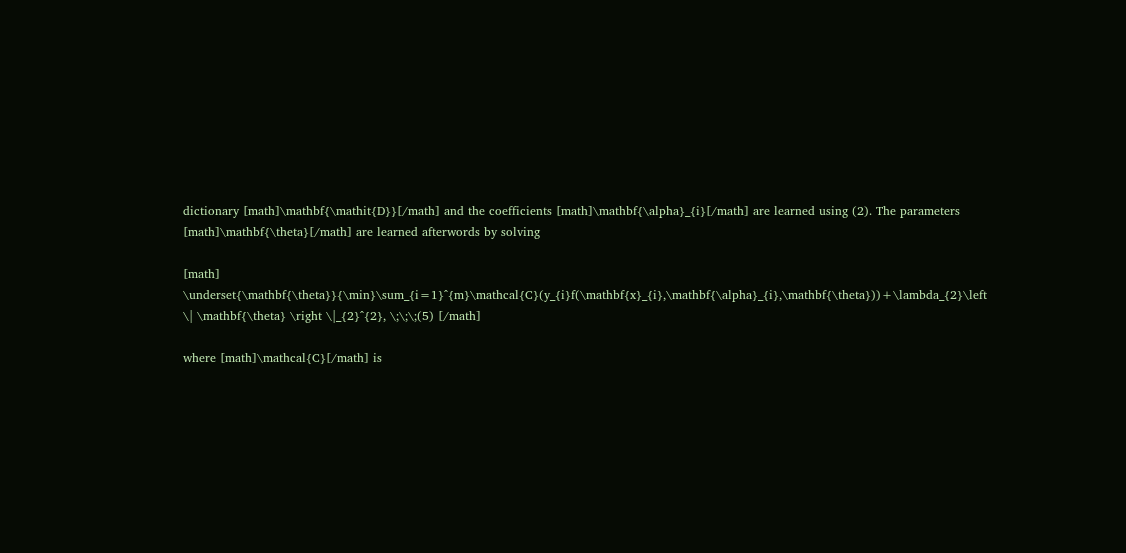dictionary [math]\mathbf{\mathit{D}}[/math] and the coefficients [math]\mathbf{\alpha}_{i}[/math] are learned using (2). The parameters [math]\mathbf{\theta}[/math] are learned afterwords by solving

[math] \underset{\mathbf{\theta}}{\min}\sum_{i=1}^{m}\mathcal{C}(y_{i}f(\mathbf{x}_{i},\mathbf{\alpha}_{i},\mathbf{\theta}))+\lambda_{2}\left \| \mathbf{\theta} \right \|_{2}^{2}, \;\;\;(5) [/math]

where [math]\mathcal{C}[/math] is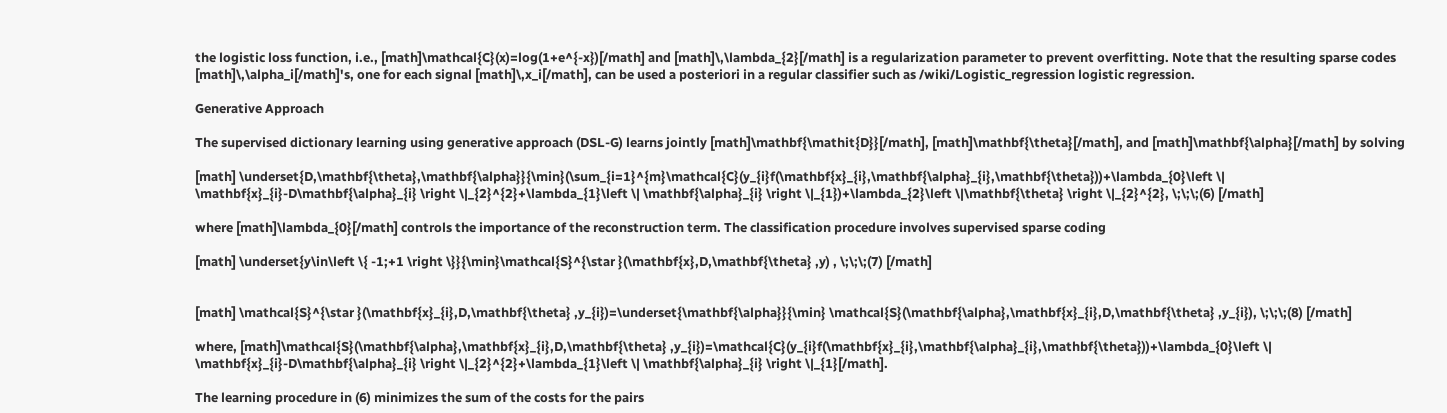the logistic loss function, i.e., [math]\mathcal{C}(x)=log(1+e^{-x})[/math] and [math]\,\lambda_{2}[/math] is a regularization parameter to prevent overfitting. Note that the resulting sparse codes [math]\,\alpha_i[/math]'s, one for each signal [math]\,x_i[/math], can be used a posteriori in a regular classifier such as /wiki/Logistic_regression logistic regression.

Generative Approach

The supervised dictionary learning using generative approach (DSL-G) learns jointly [math]\mathbf{\mathit{D}}[/math], [math]\mathbf{\theta}[/math], and [math]\mathbf{\alpha}[/math] by solving

[math] \underset{D,\mathbf{\theta},\mathbf{\alpha}}{\min}(\sum_{i=1}^{m}\mathcal{C}(y_{i}f(\mathbf{x}_{i},\mathbf{\alpha}_{i},\mathbf{\theta}))+\lambda_{0}\left \| \mathbf{x}_{i}-D\mathbf{\alpha}_{i} \right \|_{2}^{2}+\lambda_{1}\left \| \mathbf{\alpha}_{i} \right \|_{1})+\lambda_{2}\left \|\mathbf{\theta} \right \|_{2}^{2}, \;\;\;(6) [/math]

where [math]\lambda_{0}[/math] controls the importance of the reconstruction term. The classification procedure involves supervised sparse coding

[math] \underset{y\in\left \{ -1;+1 \right \}}{\min}\mathcal{S}^{\star }(\mathbf{x},D,\mathbf{\theta} ,y) , \;\;\;(7) [/math]


[math] \mathcal{S}^{\star }(\mathbf{x}_{i},D,\mathbf{\theta} ,y_{i})=\underset{\mathbf{\alpha}}{\min} \mathcal{S}(\mathbf{\alpha},\mathbf{x}_{i},D,\mathbf{\theta} ,y_{i}), \;\;\;(8) [/math]

where, [math]\mathcal{S}(\mathbf{\alpha},\mathbf{x}_{i},D,\mathbf{\theta} ,y_{i})=\mathcal{C}(y_{i}f(\mathbf{x}_{i},\mathbf{\alpha}_{i},\mathbf{\theta}))+\lambda_{0}\left \| \mathbf{x}_{i}-D\mathbf{\alpha}_{i} \right \|_{2}^{2}+\lambda_{1}\left \| \mathbf{\alpha}_{i} \right \|_{1}[/math].

The learning procedure in (6) minimizes the sum of the costs for the pairs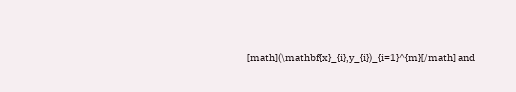[math](\mathbf{x}_{i},y_{i})_{i=1}^{m}[/math] and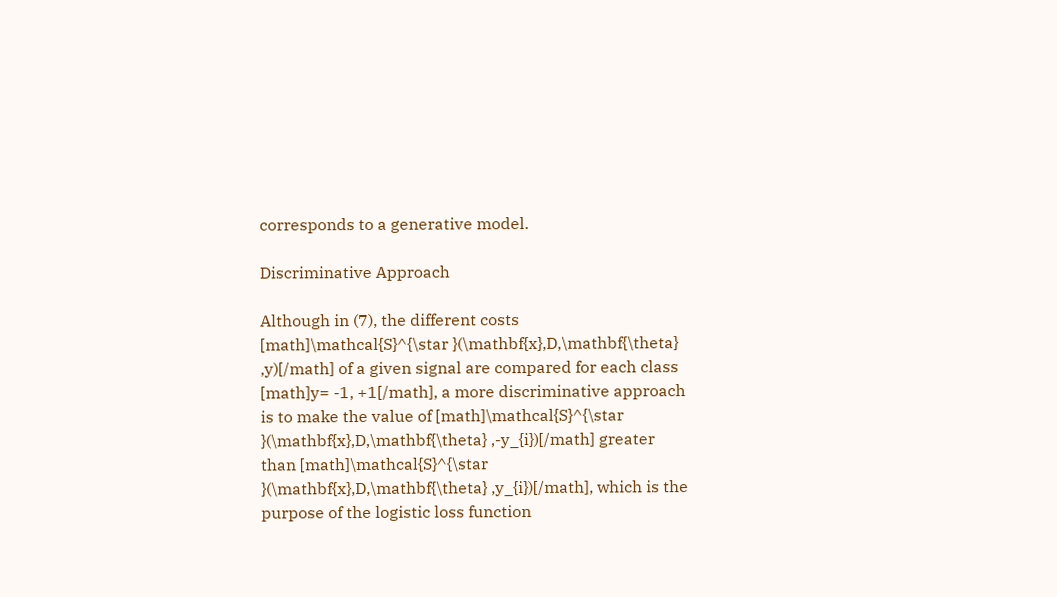corresponds to a generative model.

Discriminative Approach

Although in (7), the different costs [math]\mathcal{S}^{\star }(\mathbf{x},D,\mathbf{\theta} ,y)[/math] of a given signal are compared for each class [math]y= -1, +1[/math], a more discriminative approach is to make the value of [math]\mathcal{S}^{\star }(\mathbf{x},D,\mathbf{\theta} ,-y_{i})[/math] greater than [math]\mathcal{S}^{\star }(\mathbf{x},D,\mathbf{\theta} ,y_{i})[/math], which is the purpose of the logistic loss function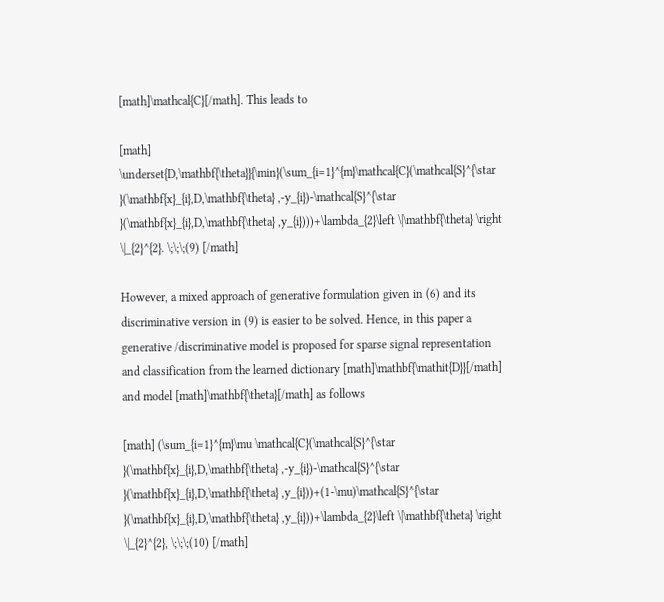[math]\mathcal{C}[/math]. This leads to

[math] \underset{D,\mathbf{\theta}}{\min}(\sum_{i=1}^{m}\mathcal{C}(\mathcal{S}^{\star }(\mathbf{x}_{i},D,\mathbf{\theta} ,-y_{i})-\mathcal{S}^{\star }(\mathbf{x}_{i},D,\mathbf{\theta} ,y_{i})))+\lambda_{2}\left \|\mathbf{\theta} \right \|_{2}^{2}. \;\;\;(9) [/math]

However, a mixed approach of generative formulation given in (6) and its discriminative version in (9) is easier to be solved. Hence, in this paper a generative /discriminative model is proposed for sparse signal representation and classification from the learned dictionary [math]\mathbf{\mathit{D}}[/math] and model [math]\mathbf{\theta}[/math] as follows

[math] (\sum_{i=1}^{m}\mu \mathcal{C}(\mathcal{S}^{\star }(\mathbf{x}_{i},D,\mathbf{\theta} ,-y_{i})-\mathcal{S}^{\star }(\mathbf{x}_{i},D,\mathbf{\theta} ,y_{i}))+(1-\mu)\mathcal{S}^{\star }(\mathbf{x}_{i},D,\mathbf{\theta} ,y_{i}))+\lambda_{2}\left \|\mathbf{\theta} \right \|_{2}^{2}, \;\;\;(10) [/math]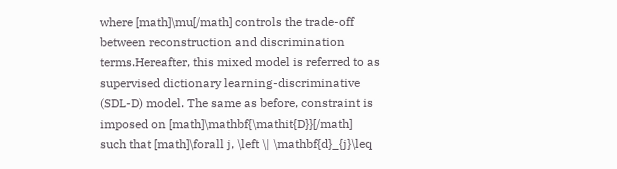where [math]\mu[/math] controls the trade-off between reconstruction and discrimination terms.Hereafter, this mixed model is referred to as supervised dictionary learning-discriminative (SDL-D) model. The same as before, constraint is imposed on [math]\mathbf{\mathit{D}}[/math] such that [math]\forall j, \left \| \mathbf{d}_{j}\leq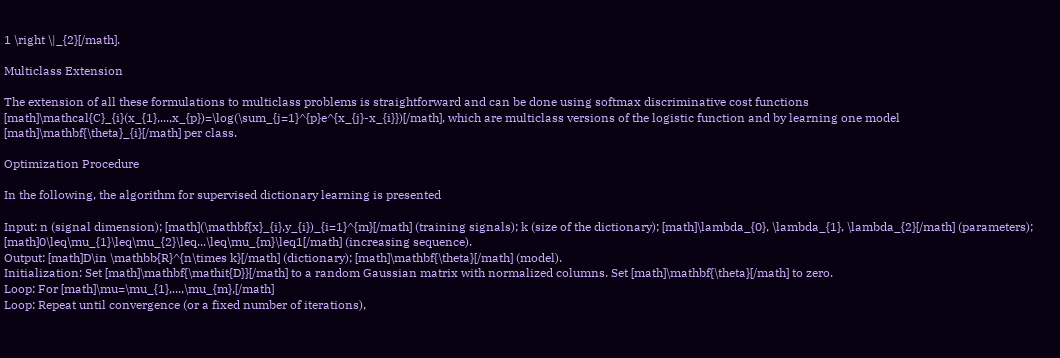1 \right \|_{2}[/math].

Multiclass Extension

The extension of all these formulations to multiclass problems is straightforward and can be done using softmax discriminative cost functions [math]\mathcal{C}_{i}(x_{1},...,x_{p})=\log(\sum_{j=1}^{p}e^{x_{j}-x_{i}})[/math], which are multiclass versions of the logistic function and by learning one model [math]\mathbf{\theta}_{i}[/math] per class.

Optimization Procedure

In the following, the algorithm for supervised dictionary learning is presented

Input: n (signal dimension); [math](\mathbf{x}_{i},y_{i})_{i=1}^{m}[/math] (training signals); k (size of the dictionary); [math]\lambda_{0}, \lambda_{1}, \lambda_{2}[/math] (parameters); [math]0\leq\mu_{1}\leq\mu_{2}\leq...\leq\mu_{m}\leq1[/math] (increasing sequence).
Output: [math]D\in \mathbb{R}^{n\times k}[/math] (dictionary); [math]\mathbf{\theta}[/math] (model).
Initialization: Set [math]\mathbf{\mathit{D}}[/math] to a random Gaussian matrix with normalized columns. Set [math]\mathbf{\theta}[/math] to zero.
Loop: For [math]\mu=\mu_{1},...,\mu_{m},[/math]
Loop: Repeat until convergence (or a fixed number of iterations),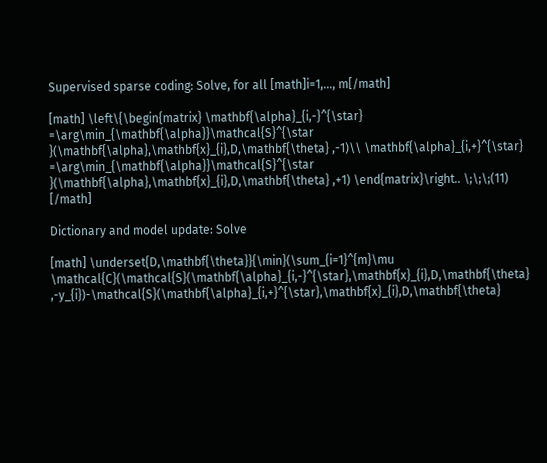Supervised sparse coding: Solve, for all [math]i=1,..., m[/math]

[math] \left\{\begin{matrix} \mathbf{\alpha}_{i,-}^{\star} =\arg\min_{\mathbf{\alpha}}\mathcal{S}^{\star }(\mathbf{\alpha},\mathbf{x}_{i},D,\mathbf{\theta} ,-1)\\ \mathbf{\alpha}_{i,+}^{\star} =\arg\min_{\mathbf{\alpha}}\mathcal{S}^{\star }(\mathbf{\alpha},\mathbf{x}_{i},D,\mathbf{\theta} ,+1) \end{matrix}\right.. \;\;\;(11) [/math]

Dictionary and model update: Solve

[math] \underset{D,\mathbf{\theta}}{\min}(\sum_{i=1}^{m}\mu \mathcal{C}(\mathcal{S}(\mathbf{\alpha}_{i,-}^{\star},\mathbf{x}_{i},D,\mathbf{\theta} ,-y_{i})-\mathcal{S}(\mathbf{\alpha}_{i,+}^{\star},\mathbf{x}_{i},D,\mathbf{\theta}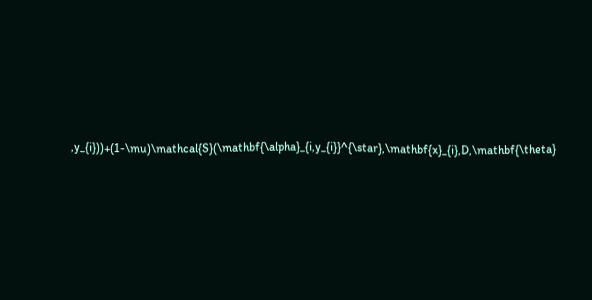,y_{i}))+(1-\mu)\mathcal{S}(\mathbf{\alpha}_{i,y_{i}}^{\star},\mathbf{x}_{i},D,\mathbf{\theta}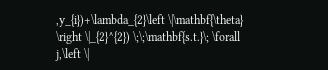,y_{i})+\lambda_{2}\left \|\mathbf{\theta} \right \|_{2}^{2}) \;\;\mathbf{s.t.}\; \forall j,\left \|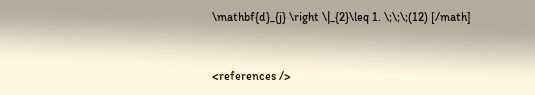\mathbf{d}_{j} \right \|_{2}\leq 1. \;\;\;(12) [/math]


<references />